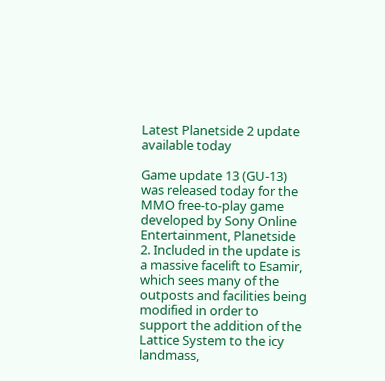Latest Planetside 2 update available today

Game update 13 (GU-13) was released today for the MMO free-to-play game developed by Sony Online Entertainment, Planetside 2. Included in the update is a massive facelift to Esamir, which sees many of the outposts and facilities being modified in order to support the addition of the Lattice System to the icy landmass,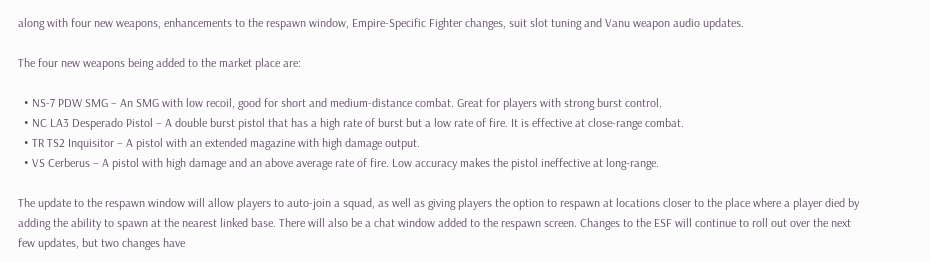along with four new weapons, enhancements to the respawn window, Empire-Specific Fighter changes, suit slot tuning and Vanu weapon audio updates.

The four new weapons being added to the market place are:

  • NS-7 PDW SMG – An SMG with low recoil, good for short and medium-distance combat. Great for players with strong burst control.
  • NC LA3 Desperado Pistol – A double burst pistol that has a high rate of burst but a low rate of fire. It is effective at close-range combat.
  • TR TS2 Inquisitor – A pistol with an extended magazine with high damage output.
  • VS Cerberus – A pistol with high damage and an above average rate of fire. Low accuracy makes the pistol ineffective at long-range.

The update to the respawn window will allow players to auto-join a squad, as well as giving players the option to respawn at locations closer to the place where a player died by adding the ability to spawn at the nearest linked base. There will also be a chat window added to the respawn screen. Changes to the ESF will continue to roll out over the next few updates, but two changes have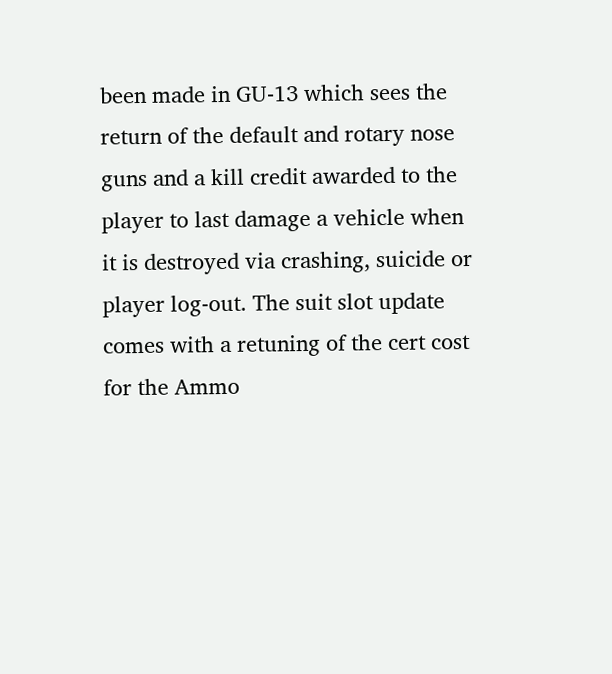been made in GU-13 which sees the return of the default and rotary nose guns and a kill credit awarded to the player to last damage a vehicle when it is destroyed via crashing, suicide or player log-out. The suit slot update comes with a retuning of the cert cost for the Ammo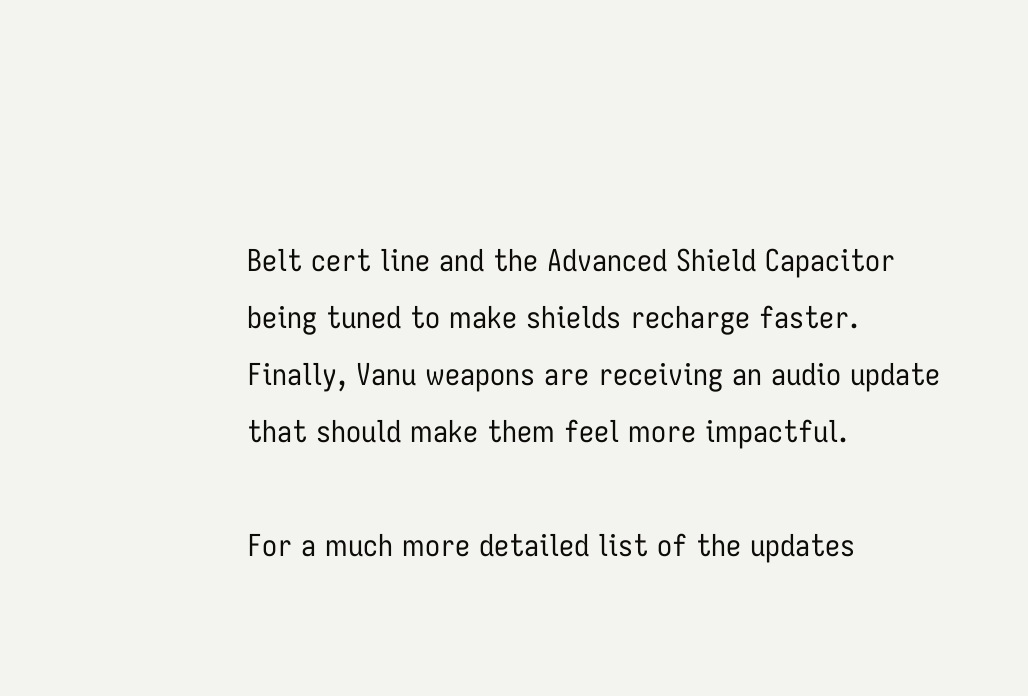Belt cert line and the Advanced Shield Capacitor being tuned to make shields recharge faster. Finally, Vanu weapons are receiving an audio update that should make them feel more impactful.

For a much more detailed list of the updates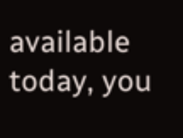available today, you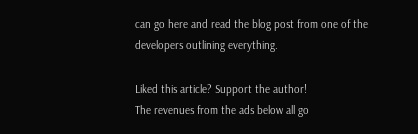can go here and read the blog post from one of the developers outlining everything.

Liked this article? Support the author!
The revenues from the ads below all go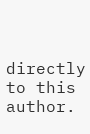directly to this author.